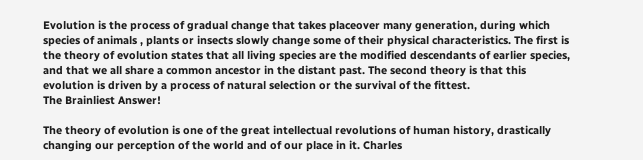Evolution is the process of gradual change that takes placeover many generation, during which species of animals , plants or insects slowly change some of their physical characteristics. The first is the theory of evolution states that all living species are the modified descendants of earlier species, and that we all share a common ancestor in the distant past. The second theory is that this evolution is driven by a process of natural selection or the survival of the fittest.
The Brainliest Answer!

The theory of evolution is one of the great intellectual revolutions of human history, drastically changing our perception of the world and of our place in it. Charles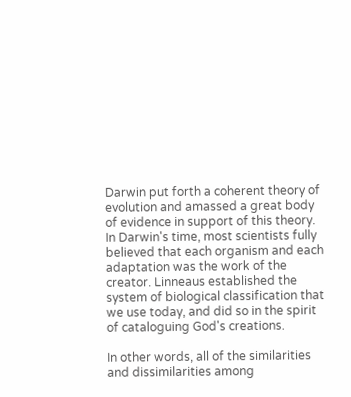Darwin put forth a coherent theory of evolution and amassed a great body of evidence in support of this theory. In Darwin's time, most scientists fully believed that each organism and each adaptation was the work of the creator. Linneaus established the system of biological classification that we use today, and did so in the spirit of cataloguing God's creations.

In other words, all of the similarities and dissimilarities among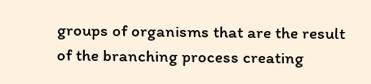groups of organisms that are the result of the branching process creating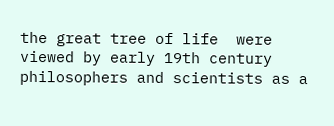the great tree of life  were viewed by early 19th century philosophers and scientists as a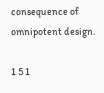consequence of omnipotent design.

1 5 1